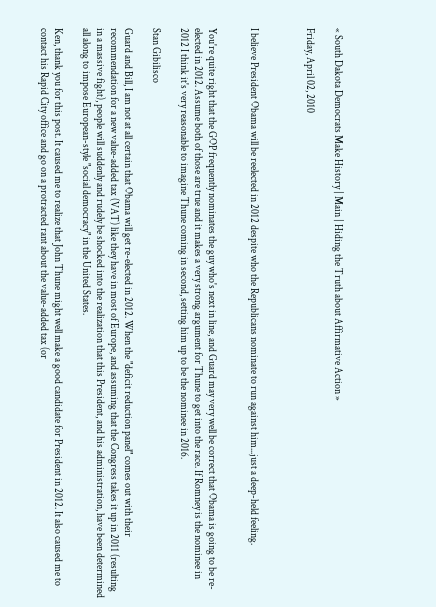« South Dakota Democrats Make History | Main | Hiding the Truth about Affirmative Action »

Friday, April 02, 2010



I believe President Obama will be reelected in 2012 despite who the Republicans nominate to run against him...just a deep-held feeling.


You're quite right that the GOP frequently nominates the guy who's next in line, and Guard may very well be correct that Obama is going to be re-elected in 2012. Assume both of those are true and it makes a very strong argument for Thune to get into the race. If Romney is the nominee in 2012 I think it's very reasonable to imagine Thune coming in second, setting him up to be the nominee in 2016.

Stan Gibilisco

Guard and Bill, I am not at all certain that Obama will get re-elected in 2012. When the "deficit reduction panel" comes out with their recommendation for a new value-added tax (VAT) like they have in most of Europe, and assuming that the Congress takes it up in 2011 (resulting in a massive fight), people will suddenly and rudely be shocked into the realization that this President, and his administration, have been determined all along to impose European-style "social democracy" in the United States.

Ken, thank you for this post. It caused me to realize that John Thune might well make a good candidate for President in 2012. It also caused me to contact his Rapid City office and go on a protracted rant about the value-added tax (or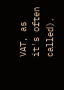VAT, as it's often called).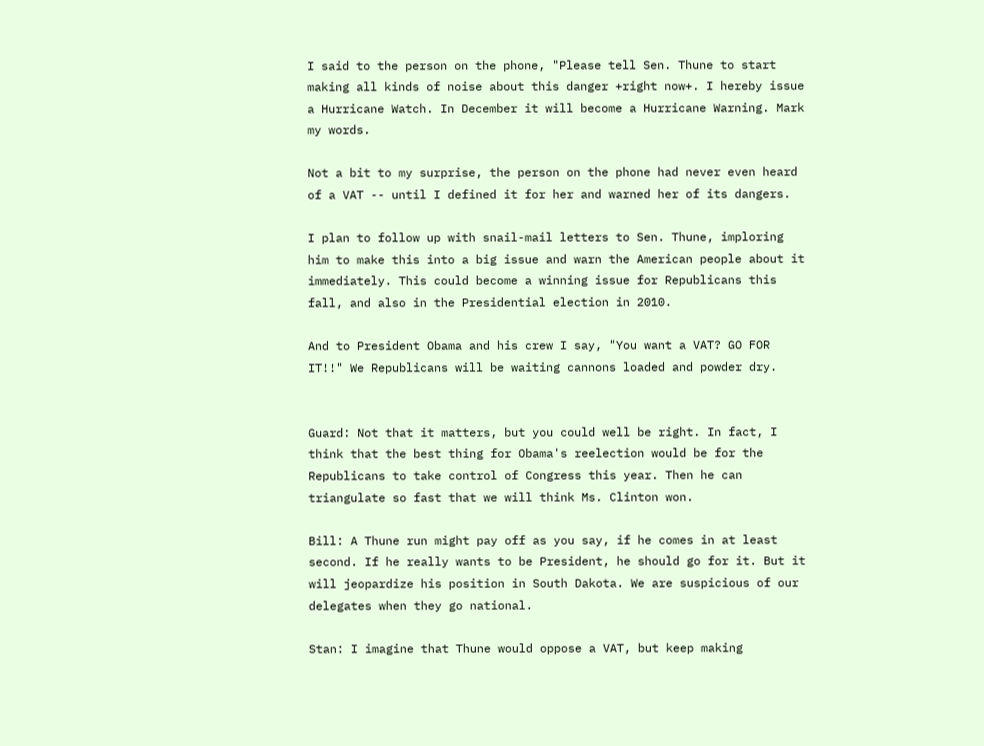I said to the person on the phone, "Please tell Sen. Thune to start making all kinds of noise about this danger +right now+. I hereby issue a Hurricane Watch. In December it will become a Hurricane Warning. Mark my words.

Not a bit to my surprise, the person on the phone had never even heard of a VAT -- until I defined it for her and warned her of its dangers.

I plan to follow up with snail-mail letters to Sen. Thune, imploring him to make this into a big issue and warn the American people about it immediately. This could become a winning issue for Republicans this fall, and also in the Presidential election in 2010.

And to President Obama and his crew I say, "You want a VAT? GO FOR IT!!" We Republicans will be waiting cannons loaded and powder dry.


Guard: Not that it matters, but you could well be right. In fact, I think that the best thing for Obama's reelection would be for the Republicans to take control of Congress this year. Then he can triangulate so fast that we will think Ms. Clinton won.

Bill: A Thune run might pay off as you say, if he comes in at least second. If he really wants to be President, he should go for it. But it will jeopardize his position in South Dakota. We are suspicious of our delegates when they go national.

Stan: I imagine that Thune would oppose a VAT, but keep making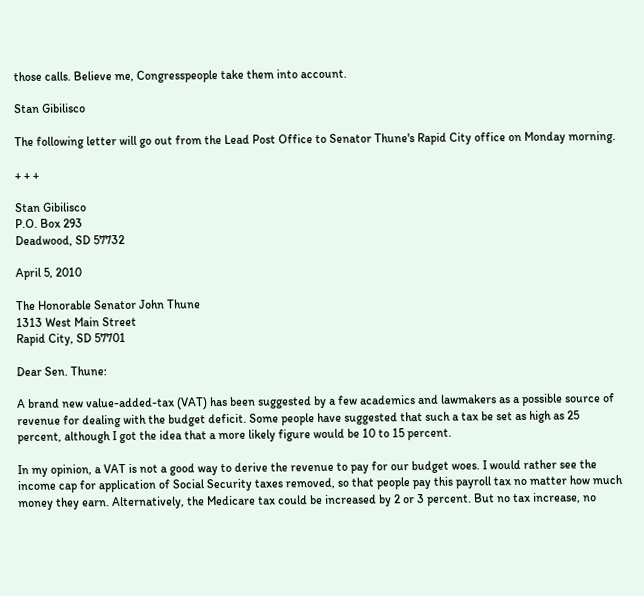those calls. Believe me, Congresspeople take them into account.

Stan Gibilisco

The following letter will go out from the Lead Post Office to Senator Thune's Rapid City office on Monday morning.

+ + +

Stan Gibilisco
P.O. Box 293
Deadwood, SD 57732

April 5, 2010

The Honorable Senator John Thune
1313 West Main Street
Rapid City, SD 57701

Dear Sen. Thune:

A brand new value-added-tax (VAT) has been suggested by a few academics and lawmakers as a possible source of revenue for dealing with the budget deficit. Some people have suggested that such a tax be set as high as 25 percent, although I got the idea that a more likely figure would be 10 to 15 percent.

In my opinion, a VAT is not a good way to derive the revenue to pay for our budget woes. I would rather see the income cap for application of Social Security taxes removed, so that people pay this payroll tax no matter how much money they earn. Alternatively, the Medicare tax could be increased by 2 or 3 percent. But no tax increase, no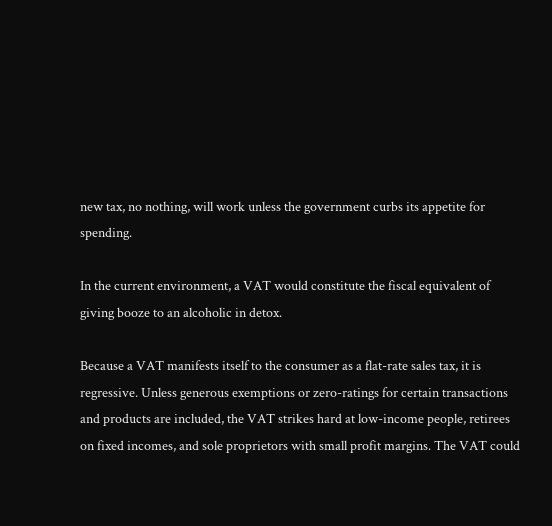new tax, no nothing, will work unless the government curbs its appetite for spending.

In the current environment, a VAT would constitute the fiscal equivalent of giving booze to an alcoholic in detox.

Because a VAT manifests itself to the consumer as a flat-rate sales tax, it is regressive. Unless generous exemptions or zero-ratings for certain transactions and products are included, the VAT strikes hard at low-income people, retirees on fixed incomes, and sole proprietors with small profit margins. The VAT could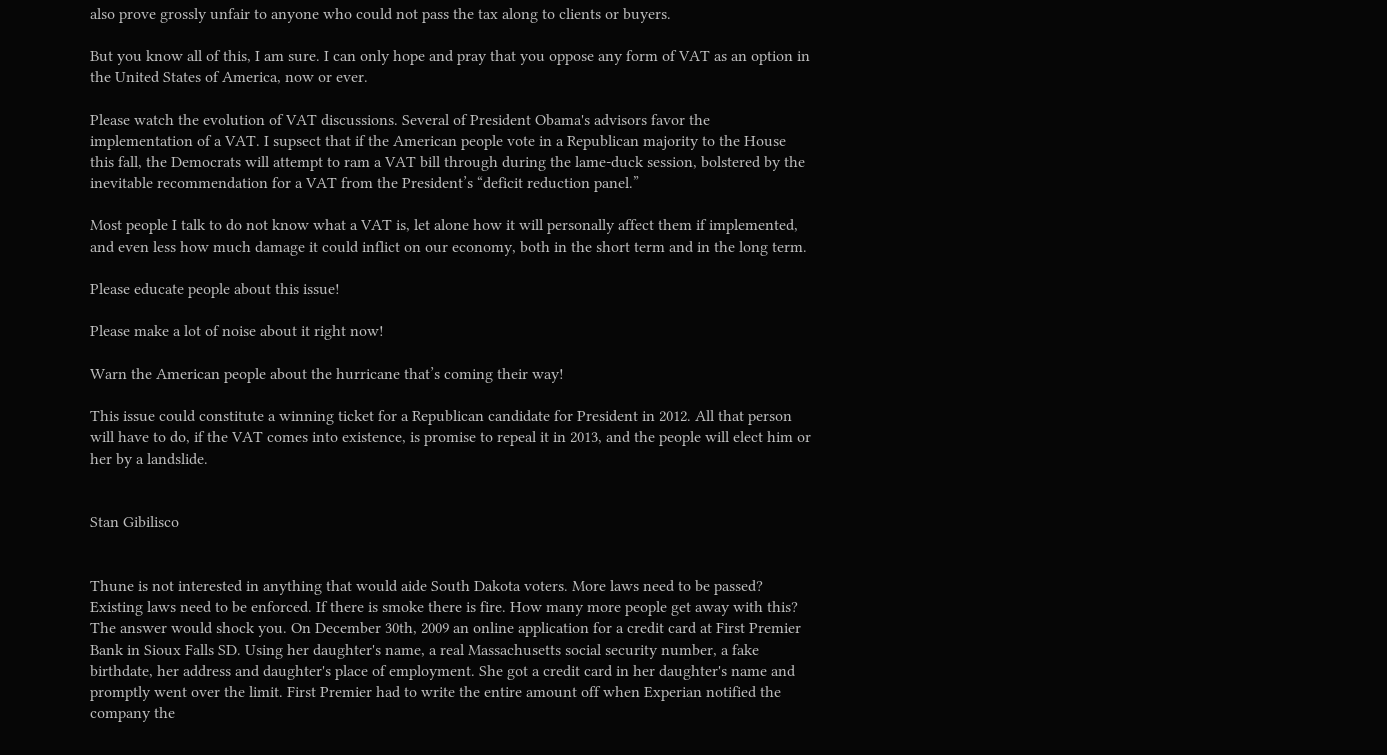also prove grossly unfair to anyone who could not pass the tax along to clients or buyers.

But you know all of this, I am sure. I can only hope and pray that you oppose any form of VAT as an option in the United States of America, now or ever.

Please watch the evolution of VAT discussions. Several of President Obama's advisors favor the implementation of a VAT. I supsect that if the American people vote in a Republican majority to the House this fall, the Democrats will attempt to ram a VAT bill through during the lame-duck session, bolstered by the inevitable recommendation for a VAT from the President’s “deficit reduction panel.”

Most people I talk to do not know what a VAT is, let alone how it will personally affect them if implemented, and even less how much damage it could inflict on our economy, both in the short term and in the long term.

Please educate people about this issue!

Please make a lot of noise about it right now!

Warn the American people about the hurricane that’s coming their way!

This issue could constitute a winning ticket for a Republican candidate for President in 2012. All that person will have to do, if the VAT comes into existence, is promise to repeal it in 2013, and the people will elect him or her by a landslide.


Stan Gibilisco


Thune is not interested in anything that would aide South Dakota voters. More laws need to be passed? Existing laws need to be enforced. If there is smoke there is fire. How many more people get away with this? The answer would shock you. On December 30th, 2009 an online application for a credit card at First Premier Bank in Sioux Falls SD. Using her daughter's name, a real Massachusetts social security number, a fake birthdate, her address and daughter's place of employment. She got a credit card in her daughter's name and promptly went over the limit. First Premier had to write the entire amount off when Experian notified the company the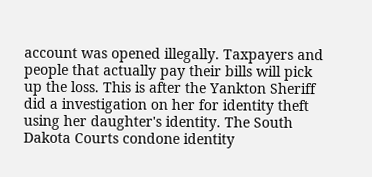account was opened illegally. Taxpayers and people that actually pay their bills will pick up the loss. This is after the Yankton Sheriff did a investigation on her for identity theft using her daughter's identity. The South Dakota Courts condone identity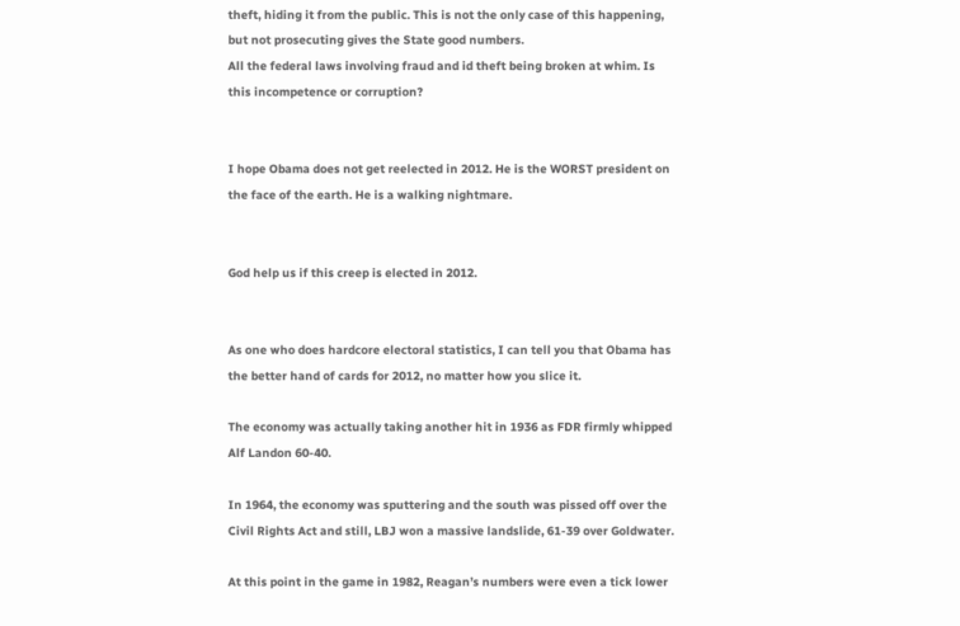theft, hiding it from the public. This is not the only case of this happening, but not prosecuting gives the State good numbers.
All the federal laws involving fraud and id theft being broken at whim. Is this incompetence or corruption?


I hope Obama does not get reelected in 2012. He is the WORST president on the face of the earth. He is a walking nightmare.


God help us if this creep is elected in 2012.


As one who does hardcore electoral statistics, I can tell you that Obama has the better hand of cards for 2012, no matter how you slice it.

The economy was actually taking another hit in 1936 as FDR firmly whipped Alf Landon 60-40.

In 1964, the economy was sputtering and the south was pissed off over the Civil Rights Act and still, LBJ won a massive landslide, 61-39 over Goldwater.

At this point in the game in 1982, Reagan’s numbers were even a tick lower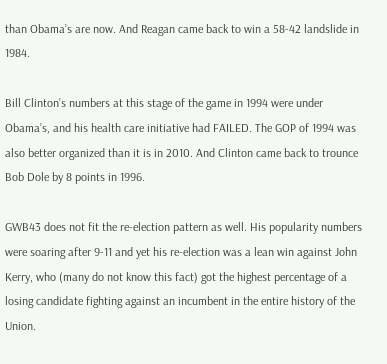than Obama’s are now. And Reagan came back to win a 58-42 landslide in 1984.

Bill Clinton’s numbers at this stage of the game in 1994 were under Obama’s, and his health care initiative had FAILED. The GOP of 1994 was also better organized than it is in 2010. And Clinton came back to trounce Bob Dole by 8 points in 1996.

GWB43 does not fit the re-election pattern as well. His popularity numbers were soaring after 9-11 and yet his re-election was a lean win against John Kerry, who (many do not know this fact) got the highest percentage of a losing candidate fighting against an incumbent in the entire history of the Union.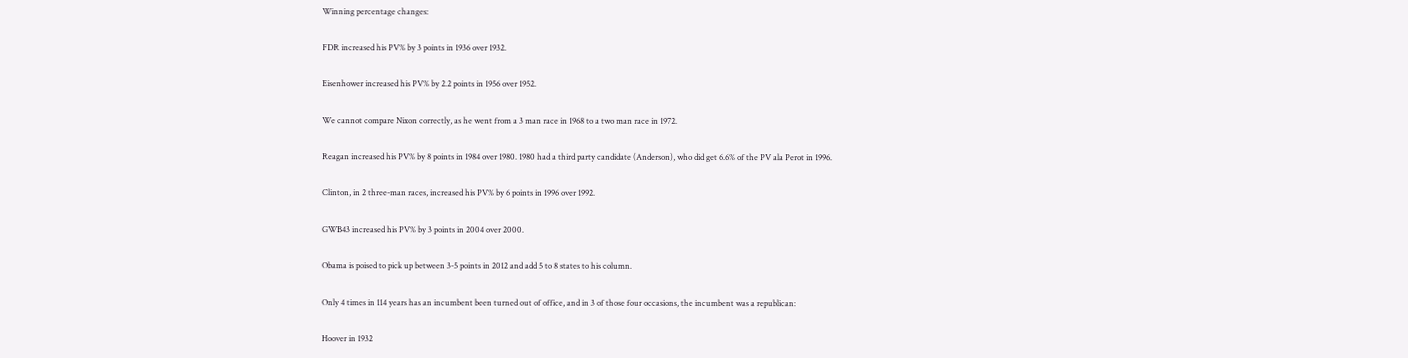Winning percentage changes:

FDR increased his PV% by 3 points in 1936 over 1932.

Eisenhower increased his PV% by 2.2 points in 1956 over 1952.

We cannot compare Nixon correctly, as he went from a 3 man race in 1968 to a two man race in 1972.

Reagan increased his PV% by 8 points in 1984 over 1980. 1980 had a third party candidate (Anderson), who did get 6.6% of the PV ala Perot in 1996.

Clinton, in 2 three-man races, increased his PV% by 6 points in 1996 over 1992.

GWB43 increased his PV% by 3 points in 2004 over 2000.

Obama is poised to pick up between 3-5 points in 2012 and add 5 to 8 states to his column.

Only 4 times in 114 years has an incumbent been turned out of office, and in 3 of those four occasions, the incumbent was a republican:

Hoover in 1932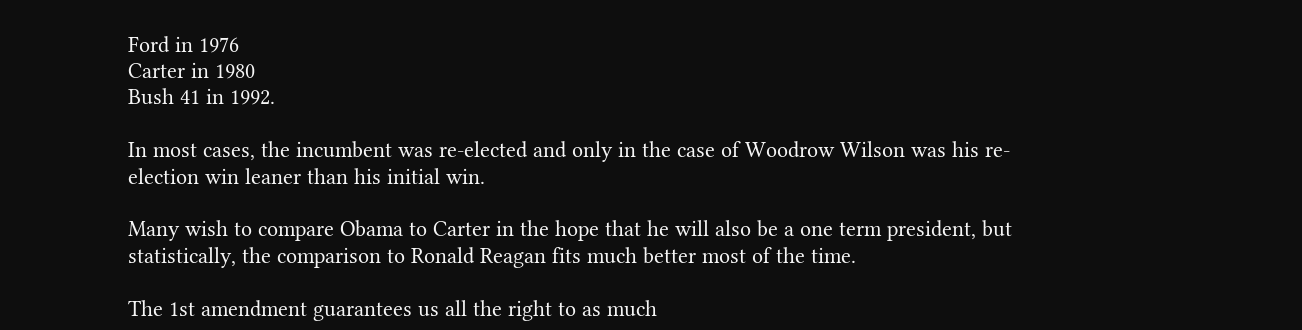Ford in 1976
Carter in 1980
Bush 41 in 1992.

In most cases, the incumbent was re-elected and only in the case of Woodrow Wilson was his re-election win leaner than his initial win.

Many wish to compare Obama to Carter in the hope that he will also be a one term president, but statistically, the comparison to Ronald Reagan fits much better most of the time.

The 1st amendment guarantees us all the right to as much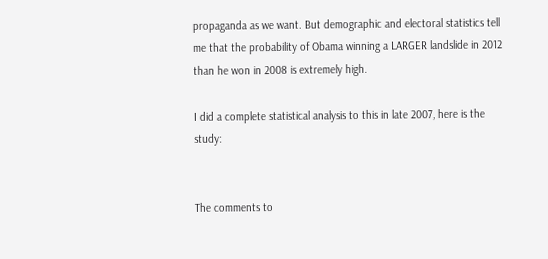propaganda as we want. But demographic and electoral statistics tell me that the probability of Obama winning a LARGER landslide in 2012 than he won in 2008 is extremely high.

I did a complete statistical analysis to this in late 2007, here is the study:


The comments to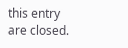this entry are closed.